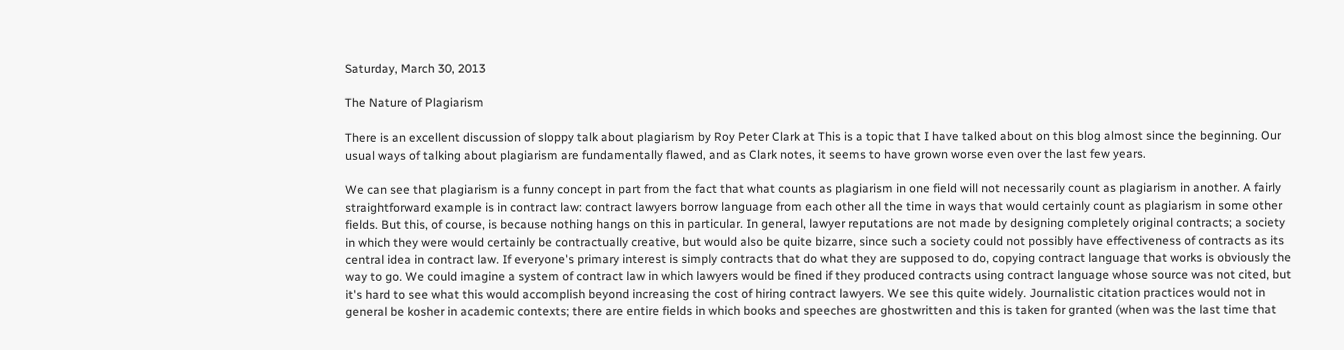Saturday, March 30, 2013

The Nature of Plagiarism

There is an excellent discussion of sloppy talk about plagiarism by Roy Peter Clark at This is a topic that I have talked about on this blog almost since the beginning. Our usual ways of talking about plagiarism are fundamentally flawed, and as Clark notes, it seems to have grown worse even over the last few years.

We can see that plagiarism is a funny concept in part from the fact that what counts as plagiarism in one field will not necessarily count as plagiarism in another. A fairly straightforward example is in contract law: contract lawyers borrow language from each other all the time in ways that would certainly count as plagiarism in some other fields. But this, of course, is because nothing hangs on this in particular. In general, lawyer reputations are not made by designing completely original contracts; a society in which they were would certainly be contractually creative, but would also be quite bizarre, since such a society could not possibly have effectiveness of contracts as its central idea in contract law. If everyone's primary interest is simply contracts that do what they are supposed to do, copying contract language that works is obviously the way to go. We could imagine a system of contract law in which lawyers would be fined if they produced contracts using contract language whose source was not cited, but it's hard to see what this would accomplish beyond increasing the cost of hiring contract lawyers. We see this quite widely. Journalistic citation practices would not in general be kosher in academic contexts; there are entire fields in which books and speeches are ghostwritten and this is taken for granted (when was the last time that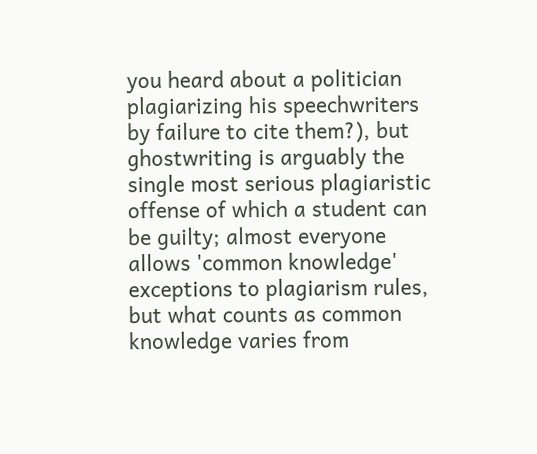you heard about a politician plagiarizing his speechwriters by failure to cite them?), but ghostwriting is arguably the single most serious plagiaristic offense of which a student can be guilty; almost everyone allows 'common knowledge' exceptions to plagiarism rules, but what counts as common knowledge varies from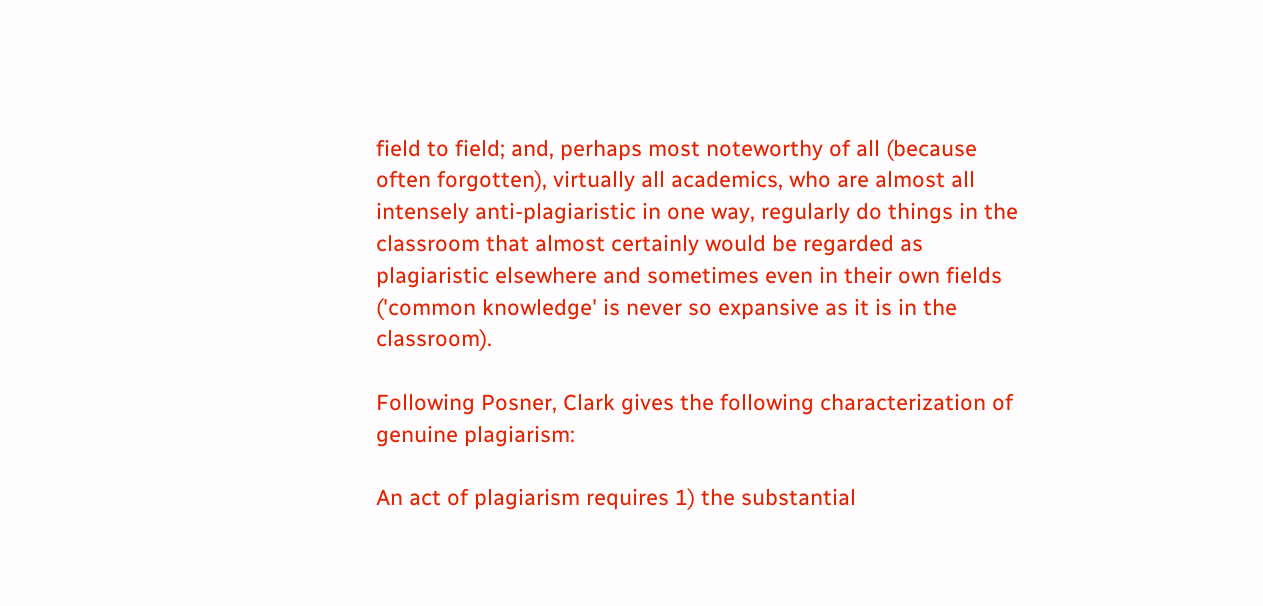field to field; and, perhaps most noteworthy of all (because often forgotten), virtually all academics, who are almost all intensely anti-plagiaristic in one way, regularly do things in the classroom that almost certainly would be regarded as plagiaristic elsewhere and sometimes even in their own fields ('common knowledge' is never so expansive as it is in the classroom).

Following Posner, Clark gives the following characterization of genuine plagiarism:

An act of plagiarism requires 1) the substantial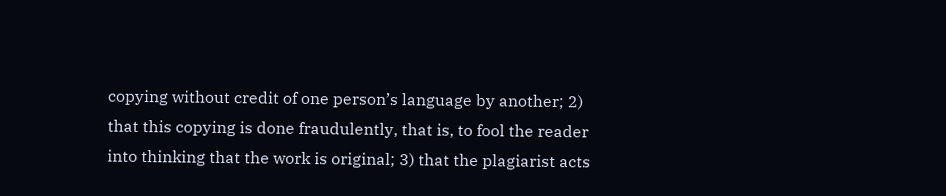copying without credit of one person’s language by another; 2) that this copying is done fraudulently, that is, to fool the reader into thinking that the work is original; 3) that the plagiarist acts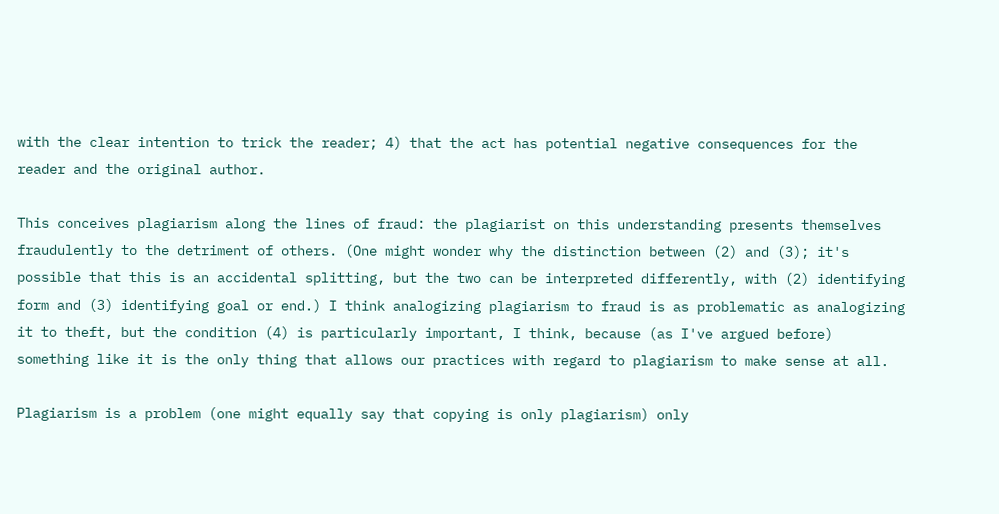with the clear intention to trick the reader; 4) that the act has potential negative consequences for the reader and the original author.

This conceives plagiarism along the lines of fraud: the plagiarist on this understanding presents themselves fraudulently to the detriment of others. (One might wonder why the distinction between (2) and (3); it's possible that this is an accidental splitting, but the two can be interpreted differently, with (2) identifying form and (3) identifying goal or end.) I think analogizing plagiarism to fraud is as problematic as analogizing it to theft, but the condition (4) is particularly important, I think, because (as I've argued before) something like it is the only thing that allows our practices with regard to plagiarism to make sense at all.

Plagiarism is a problem (one might equally say that copying is only plagiarism) only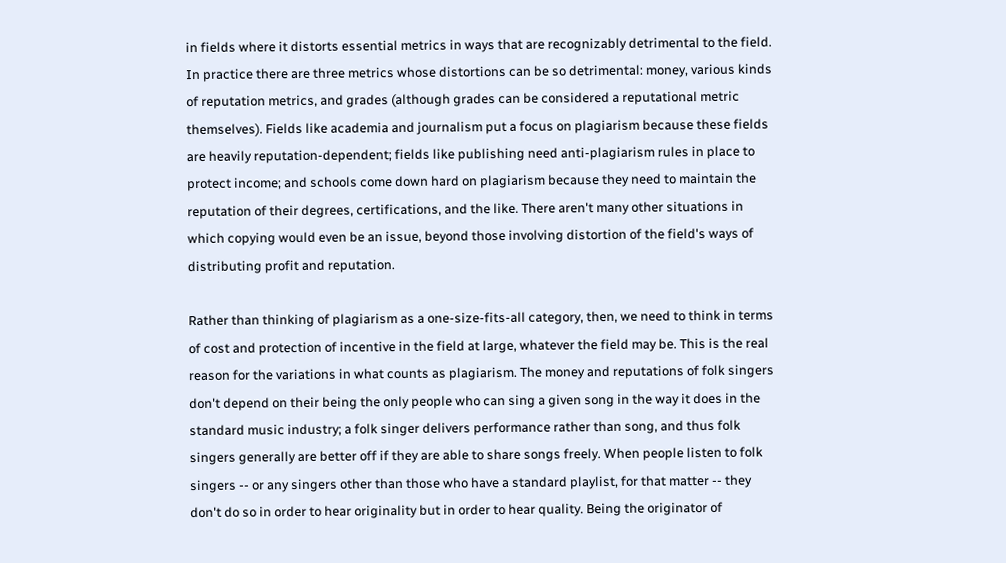in fields where it distorts essential metrics in ways that are recognizably detrimental to the field. In practice there are three metrics whose distortions can be so detrimental: money, various kinds of reputation metrics, and grades (although grades can be considered a reputational metric themselves). Fields like academia and journalism put a focus on plagiarism because these fields are heavily reputation-dependent; fields like publishing need anti-plagiarism rules in place to protect income; and schools come down hard on plagiarism because they need to maintain the reputation of their degrees, certifications, and the like. There aren't many other situations in which copying would even be an issue, beyond those involving distortion of the field's ways of distributing profit and reputation.

Rather than thinking of plagiarism as a one-size-fits-all category, then, we need to think in terms of cost and protection of incentive in the field at large, whatever the field may be. This is the real reason for the variations in what counts as plagiarism. The money and reputations of folk singers don't depend on their being the only people who can sing a given song in the way it does in the standard music industry; a folk singer delivers performance rather than song, and thus folk singers generally are better off if they are able to share songs freely. When people listen to folk singers -- or any singers other than those who have a standard playlist, for that matter -- they don't do so in order to hear originality but in order to hear quality. Being the originator of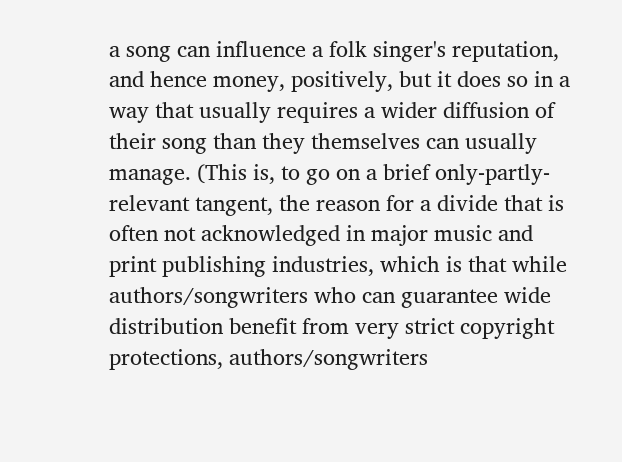a song can influence a folk singer's reputation, and hence money, positively, but it does so in a way that usually requires a wider diffusion of their song than they themselves can usually manage. (This is, to go on a brief only-partly-relevant tangent, the reason for a divide that is often not acknowledged in major music and print publishing industries, which is that while authors/songwriters who can guarantee wide distribution benefit from very strict copyright protections, authors/songwriters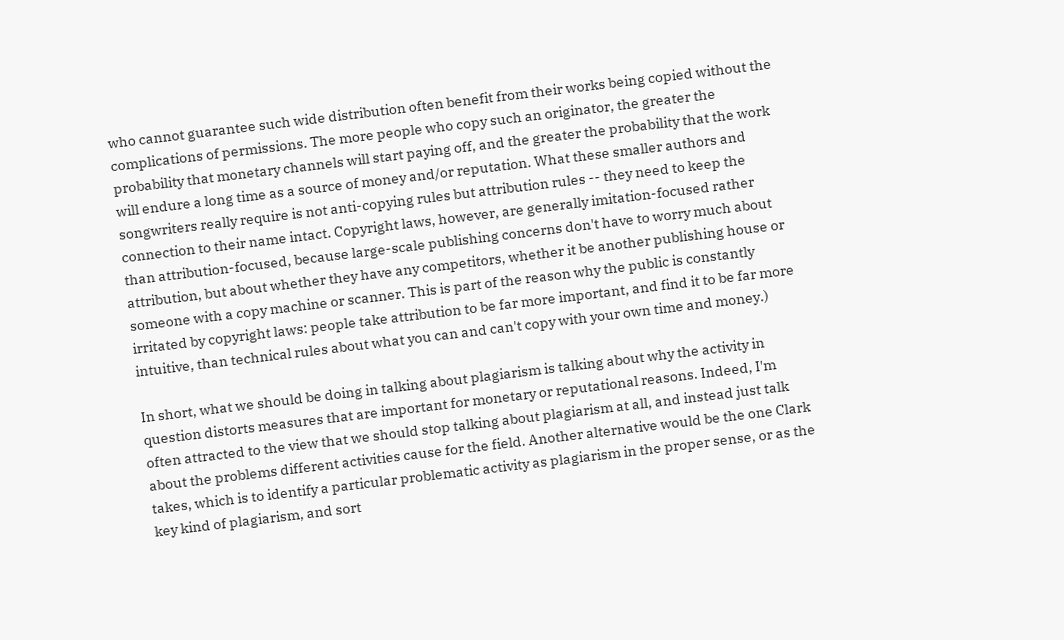who cannot guarantee such wide distribution often benefit from their works being copied without the complications of permissions. The more people who copy such an originator, the greater the probability that monetary channels will start paying off, and the greater the probability that the work will endure a long time as a source of money and/or reputation. What these smaller authors and songwriters really require is not anti-copying rules but attribution rules -- they need to keep the connection to their name intact. Copyright laws, however, are generally imitation-focused rather than attribution-focused, because large-scale publishing concerns don't have to worry much about attribution, but about whether they have any competitors, whether it be another publishing house or someone with a copy machine or scanner. This is part of the reason why the public is constantly irritated by copyright laws: people take attribution to be far more important, and find it to be far more intuitive, than technical rules about what you can and can't copy with your own time and money.)

In short, what we should be doing in talking about plagiarism is talking about why the activity in question distorts measures that are important for monetary or reputational reasons. Indeed, I'm often attracted to the view that we should stop talking about plagiarism at all, and instead just talk about the problems different activities cause for the field. Another alternative would be the one Clark takes, which is to identify a particular problematic activity as plagiarism in the proper sense, or as the key kind of plagiarism, and sort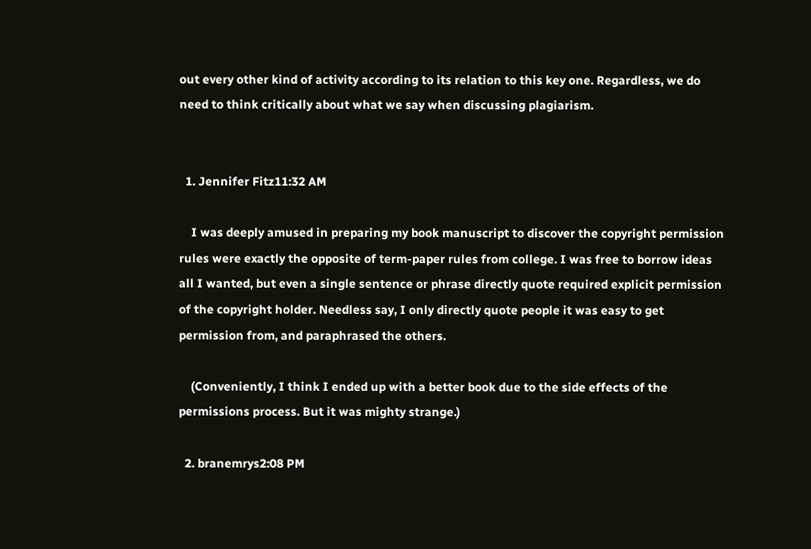out every other kind of activity according to its relation to this key one. Regardless, we do need to think critically about what we say when discussing plagiarism.


  1. Jennifer Fitz11:32 AM

    I was deeply amused in preparing my book manuscript to discover the copyright permission rules were exactly the opposite of term-paper rules from college. I was free to borrow ideas all I wanted, but even a single sentence or phrase directly quote required explicit permission of the copyright holder. Needless say, I only directly quote people it was easy to get permission from, and paraphrased the others.

    (Conveniently, I think I ended up with a better book due to the side effects of the permissions process. But it was mighty strange.)

  2. branemrys2:08 PM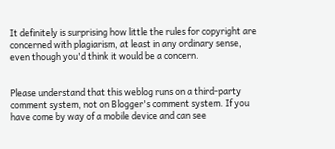It definitely is surprising how little the rules for copyright are concerned with plagiarism, at least in any ordinary sense, even though you'd think it would be a concern.


Please understand that this weblog runs on a third-party comment system, not on Blogger's comment system. If you have come by way of a mobile device and can see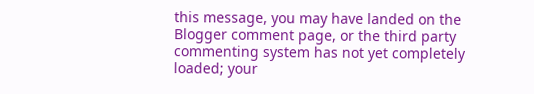this message, you may have landed on the Blogger comment page, or the third party commenting system has not yet completely loaded; your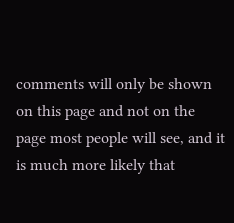comments will only be shown on this page and not on the page most people will see, and it is much more likely that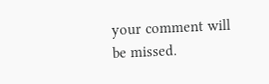your comment will be missed.